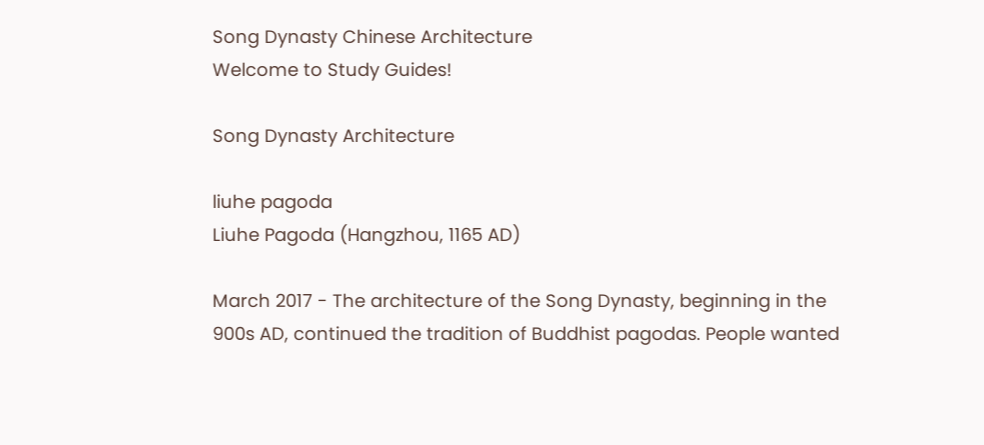Song Dynasty Chinese Architecture
Welcome to Study Guides!

Song Dynasty Architecture

liuhe pagoda
Liuhe Pagoda (Hangzhou, 1165 AD)

March 2017 - The architecture of the Song Dynasty, beginning in the 900s AD, continued the tradition of Buddhist pagodas. People wanted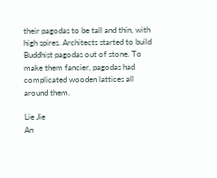their pagodas to be tall and thin, with high spires. Architects started to build Buddhist pagodas out of stone. To make them fancier, pagodas had complicated wooden lattices all around them.

Lie Jie
An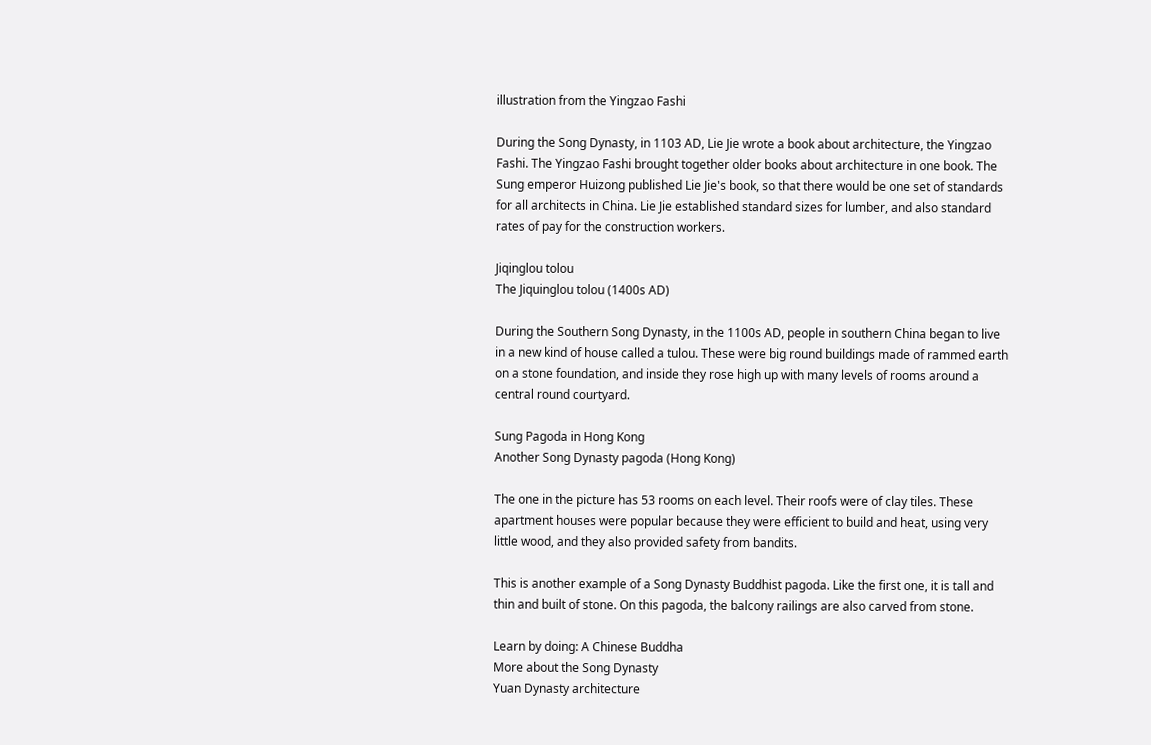illustration from the Yingzao Fashi

During the Song Dynasty, in 1103 AD, Lie Jie wrote a book about architecture, the Yingzao Fashi. The Yingzao Fashi brought together older books about architecture in one book. The Sung emperor Huizong published Lie Jie's book, so that there would be one set of standards for all architects in China. Lie Jie established standard sizes for lumber, and also standard rates of pay for the construction workers.

Jiqinglou tolou
The Jiquinglou tolou (1400s AD)

During the Southern Song Dynasty, in the 1100s AD, people in southern China began to live in a new kind of house called a tulou. These were big round buildings made of rammed earth on a stone foundation, and inside they rose high up with many levels of rooms around a central round courtyard.

Sung Pagoda in Hong Kong
Another Song Dynasty pagoda (Hong Kong)

The one in the picture has 53 rooms on each level. Their roofs were of clay tiles. These apartment houses were popular because they were efficient to build and heat, using very little wood, and they also provided safety from bandits.

This is another example of a Song Dynasty Buddhist pagoda. Like the first one, it is tall and thin and built of stone. On this pagoda, the balcony railings are also carved from stone.

Learn by doing: A Chinese Buddha
More about the Song Dynasty
Yuan Dynasty architecture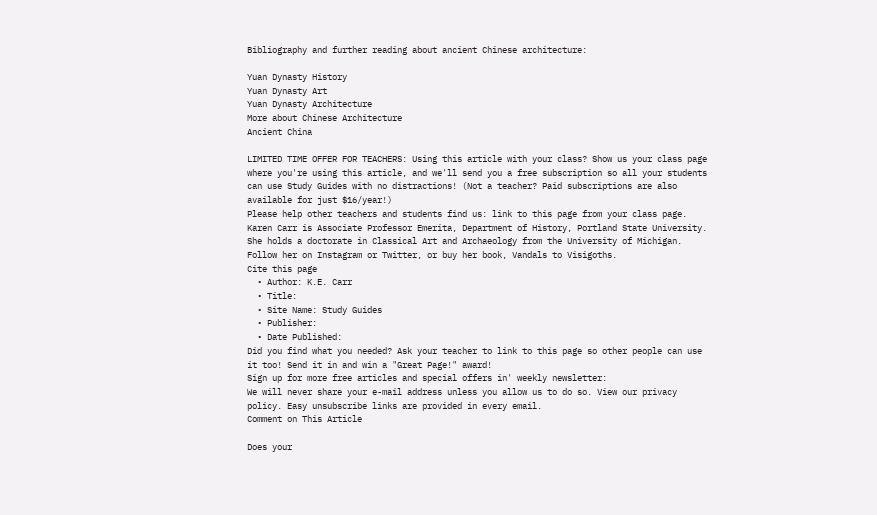Bibliography and further reading about ancient Chinese architecture:

Yuan Dynasty History
Yuan Dynasty Art
Yuan Dynasty Architecture
More about Chinese Architecture
Ancient China

LIMITED TIME OFFER FOR TEACHERS: Using this article with your class? Show us your class page where you're using this article, and we'll send you a free subscription so all your students can use Study Guides with no distractions! (Not a teacher? Paid subscriptions are also available for just $16/year!)
Please help other teachers and students find us: link to this page from your class page.
Karen Carr is Associate Professor Emerita, Department of History, Portland State University. She holds a doctorate in Classical Art and Archaeology from the University of Michigan. Follow her on Instagram or Twitter, or buy her book, Vandals to Visigoths.
Cite this page
  • Author: K.E. Carr
  • Title:
  • Site Name: Study Guides
  • Publisher:
  • Date Published:
Did you find what you needed? Ask your teacher to link to this page so other people can use it too! Send it in and win a "Great Page!" award!
Sign up for more free articles and special offers in' weekly newsletter:
We will never share your e-mail address unless you allow us to do so. View our privacy policy. Easy unsubscribe links are provided in every email.
Comment on This Article

Does your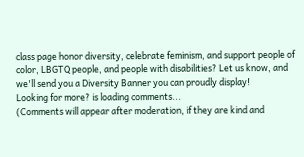class page honor diversity, celebrate feminism, and support people of color, LBGTQ people, and people with disabilities? Let us know, and we'll send you a Diversity Banner you can proudly display!
Looking for more? is loading comments...
(Comments will appear after moderation, if they are kind and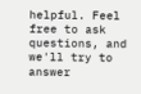helpful. Feel free to ask questions, and we'll try to answer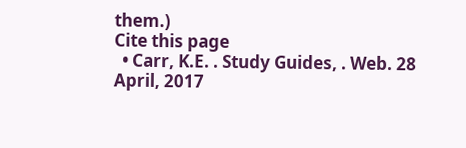them.)
Cite this page
  • Carr, K.E. . Study Guides, . Web. 28 April, 2017